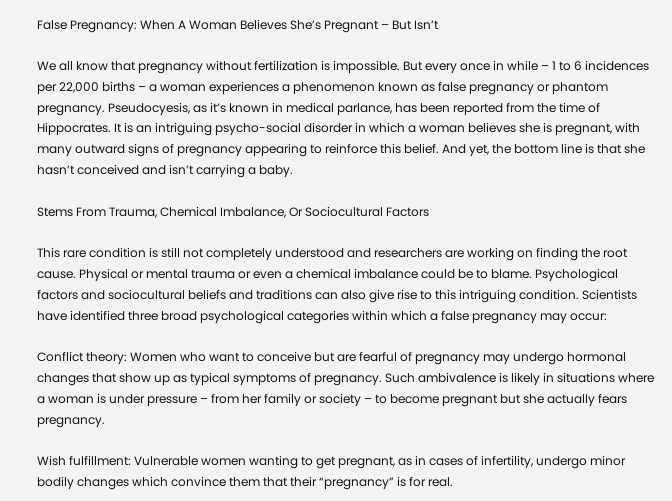False Pregnancy: When A Woman Believes She’s Pregnant – But Isn’t

We all know that pregnancy without fertilization is impossible. But every once in while – 1 to 6 incidences per 22,000 births – a woman experiences a phenomenon known as false pregnancy or phantom pregnancy. Pseudocyesis, as it’s known in medical parlance, has been reported from the time of Hippocrates. It is an intriguing psycho-social disorder in which a woman believes she is pregnant, with many outward signs of pregnancy appearing to reinforce this belief. And yet, the bottom line is that she hasn’t conceived and isn’t carrying a baby.

Stems From Trauma, Chemical Imbalance, Or Sociocultural Factors

This rare condition is still not completely understood and researchers are working on finding the root cause. Physical or mental trauma or even a chemical imbalance could be to blame. Psychological factors and sociocultural beliefs and traditions can also give rise to this intriguing condition. Scientists have identified three broad psychological categories within which a false pregnancy may occur:

Conflict theory: Women who want to conceive but are fearful of pregnancy may undergo hormonal changes that show up as typical symptoms of pregnancy. Such ambivalence is likely in situations where a woman is under pressure – from her family or society – to become pregnant but she actually fears pregnancy.

Wish fulfillment: Vulnerable women wanting to get pregnant, as in cases of infertility, undergo minor bodily changes which convince them that their “pregnancy” is for real.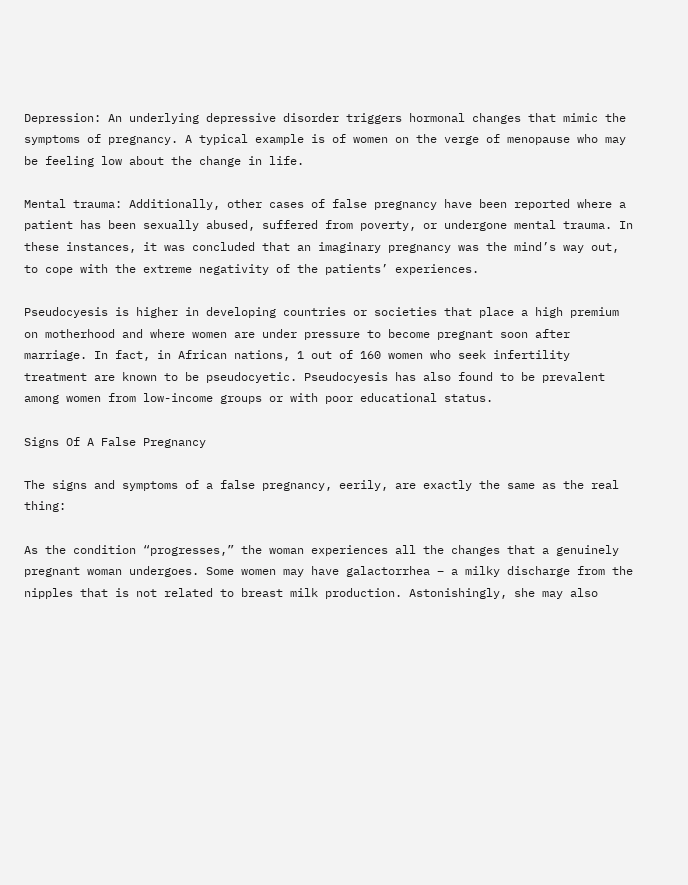Depression: An underlying depressive disorder triggers hormonal changes that mimic the symptoms of pregnancy. A typical example is of women on the verge of menopause who may be feeling low about the change in life.

Mental trauma: Additionally, other cases of false pregnancy have been reported where a patient has been sexually abused, suffered from poverty, or undergone mental trauma. In these instances, it was concluded that an imaginary pregnancy was the mind’s way out, to cope with the extreme negativity of the patients’ experiences.

Pseudocyesis is higher in developing countries or societies that place a high premium on motherhood and where women are under pressure to become pregnant soon after marriage. In fact, in African nations, 1 out of 160 women who seek infertility treatment are known to be pseudocyetic. Pseudocyesis has also found to be prevalent among women from low-income groups or with poor educational status.

Signs Of A False Pregnancy

The signs and symptoms of a false pregnancy, eerily, are exactly the same as the real thing:

As the condition “progresses,” the woman experiences all the changes that a genuinely pregnant woman undergoes. Some women may have galactorrhea – a milky discharge from the nipples that is not related to breast milk production. Astonishingly, she may also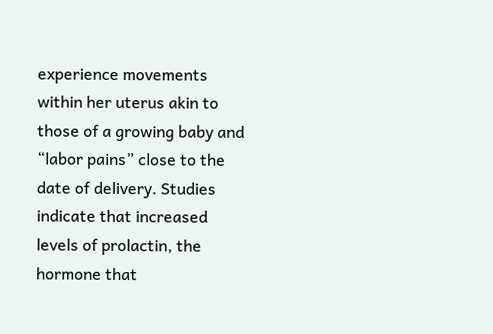experience movements within her uterus akin to those of a growing baby and “labor pains” close to the date of delivery. Studies indicate that increased levels of prolactin, the hormone that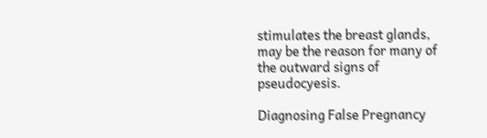stimulates the breast glands, may be the reason for many of the outward signs of pseudocyesis.

Diagnosing False Pregnancy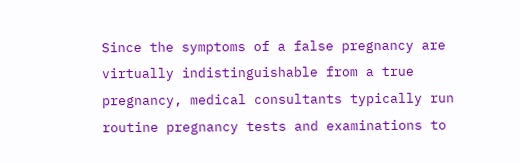Since the symptoms of a false pregnancy are virtually indistinguishable from a true pregnancy, medical consultants typically run routine pregnancy tests and examinations to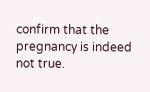confirm that the pregnancy is indeed not true.